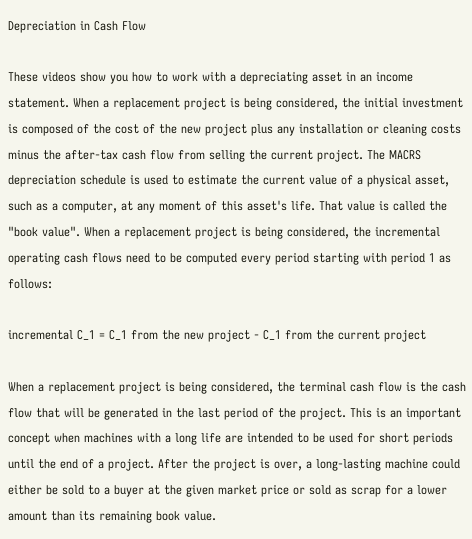Depreciation in Cash Flow

These videos show you how to work with a depreciating asset in an income statement. When a replacement project is being considered, the initial investment is composed of the cost of the new project plus any installation or cleaning costs minus the after-tax cash flow from selling the current project. The MACRS depreciation schedule is used to estimate the current value of a physical asset, such as a computer, at any moment of this asset's life. That value is called the "book value". When a replacement project is being considered, the incremental operating cash flows need to be computed every period starting with period 1 as follows:

incremental C_1 = C_1 from the new project - C_1 from the current project

When a replacement project is being considered, the terminal cash flow is the cash flow that will be generated in the last period of the project. This is an important concept when machines with a long life are intended to be used for short periods until the end of a project. After the project is over, a long-lasting machine could either be sold to a buyer at the given market price or sold as scrap for a lower amount than its remaining book value.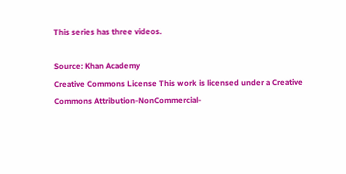This series has three videos.

Source: Khan Academy
Creative Commons License This work is licensed under a Creative Commons Attribution-NonCommercial-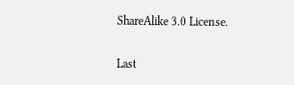ShareAlike 3.0 License.

Last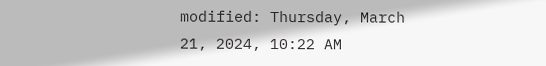modified: Thursday, March 21, 2024, 10:22 AM